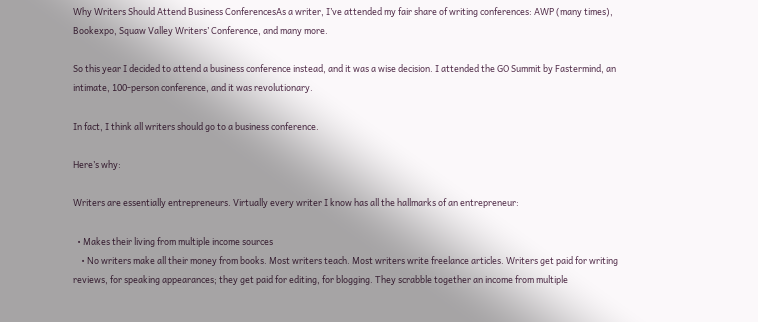Why Writers Should Attend Business ConferencesAs a writer, I’ve attended my fair share of writing conferences: AWP (many times), Bookexpo, Squaw Valley Writers’ Conference, and many more.

So this year I decided to attend a business conference instead, and it was a wise decision. I attended the GO Summit by Fastermind, an intimate, 100-person conference, and it was revolutionary.

In fact, I think all writers should go to a business conference.

Here’s why:

Writers are essentially entrepreneurs. Virtually every writer I know has all the hallmarks of an entrepreneur:

  • Makes their living from multiple income sources
    • No writers make all their money from books. Most writers teach. Most writers write freelance articles. Writers get paid for writing reviews, for speaking appearances; they get paid for editing, for blogging. They scrabble together an income from multiple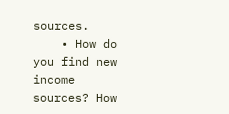sources.
    • How do you find new income sources? How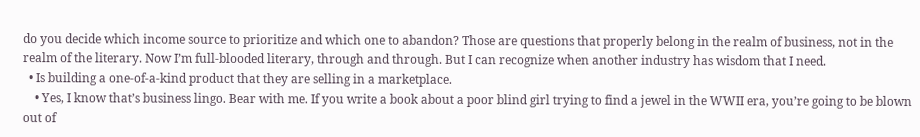do you decide which income source to prioritize and which one to abandon? Those are questions that properly belong in the realm of business, not in the realm of the literary. Now I’m full-blooded literary, through and through. But I can recognize when another industry has wisdom that I need.
  • Is building a one-of-a-kind product that they are selling in a marketplace.
    • Yes, I know that’s business lingo. Bear with me. If you write a book about a poor blind girl trying to find a jewel in the WWII era, you’re going to be blown out of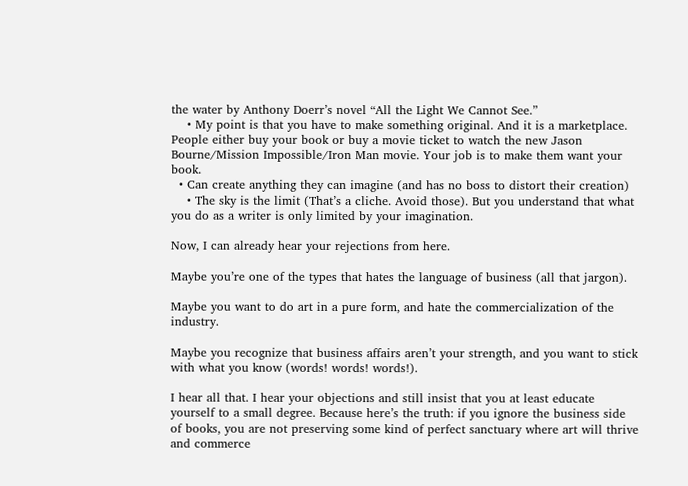the water by Anthony Doerr’s novel “All the Light We Cannot See.”
    • My point is that you have to make something original. And it is a marketplace. People either buy your book or buy a movie ticket to watch the new Jason Bourne/Mission Impossible/Iron Man movie. Your job is to make them want your book.
  • Can create anything they can imagine (and has no boss to distort their creation)
    • The sky is the limit (That’s a cliche. Avoid those). But you understand that what you do as a writer is only limited by your imagination.

Now, I can already hear your rejections from here.

Maybe you’re one of the types that hates the language of business (all that jargon).

Maybe you want to do art in a pure form, and hate the commercialization of the industry.

Maybe you recognize that business affairs aren’t your strength, and you want to stick with what you know (words! words! words!).

I hear all that. I hear your objections and still insist that you at least educate yourself to a small degree. Because here’s the truth: if you ignore the business side of books, you are not preserving some kind of perfect sanctuary where art will thrive and commerce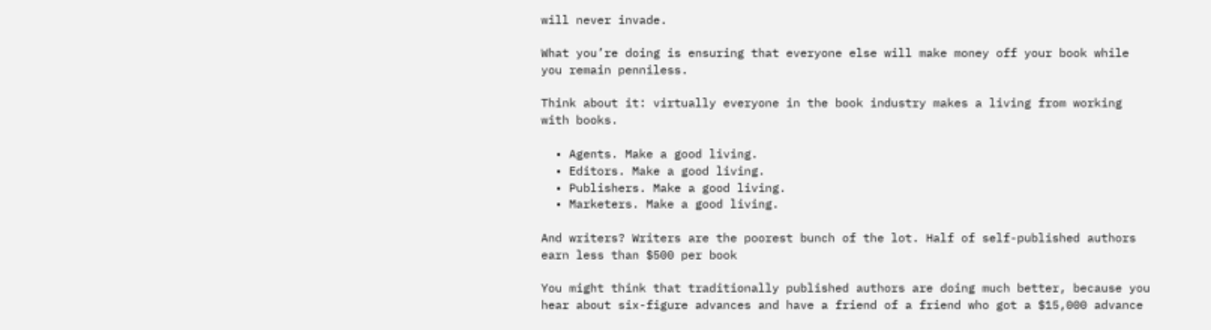will never invade.

What you’re doing is ensuring that everyone else will make money off your book while you remain penniless.

Think about it: virtually everyone in the book industry makes a living from working with books.

  • Agents. Make a good living.
  • Editors. Make a good living.
  • Publishers. Make a good living.
  • Marketers. Make a good living.

And writers? Writers are the poorest bunch of the lot. Half of self-published authors earn less than $500 per book

You might think that traditionally published authors are doing much better, because you hear about six-figure advances and have a friend of a friend who got a $15,000 advance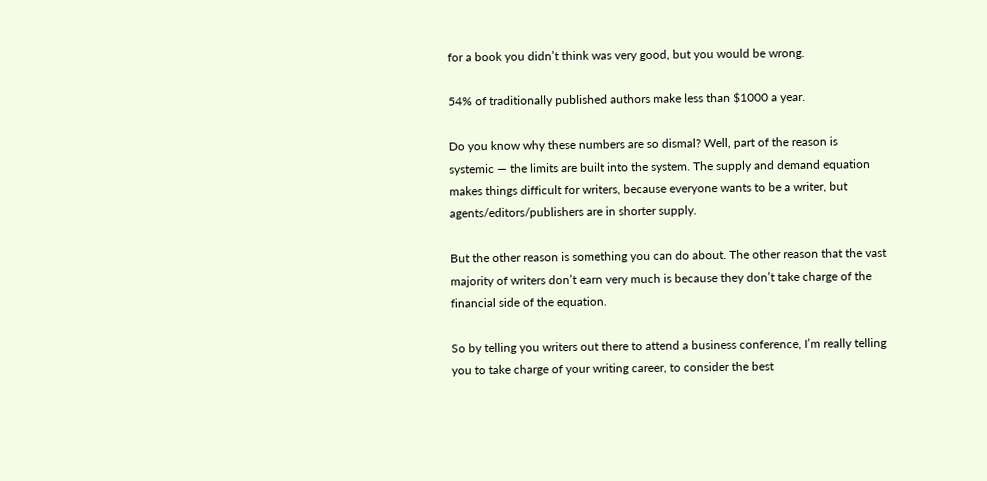for a book you didn’t think was very good, but you would be wrong.

54% of traditionally published authors make less than $1000 a year.

Do you know why these numbers are so dismal? Well, part of the reason is systemic — the limits are built into the system. The supply and demand equation makes things difficult for writers, because everyone wants to be a writer, but agents/editors/publishers are in shorter supply.

But the other reason is something you can do about. The other reason that the vast majority of writers don’t earn very much is because they don’t take charge of the financial side of the equation.

So by telling you writers out there to attend a business conference, I’m really telling you to take charge of your writing career, to consider the best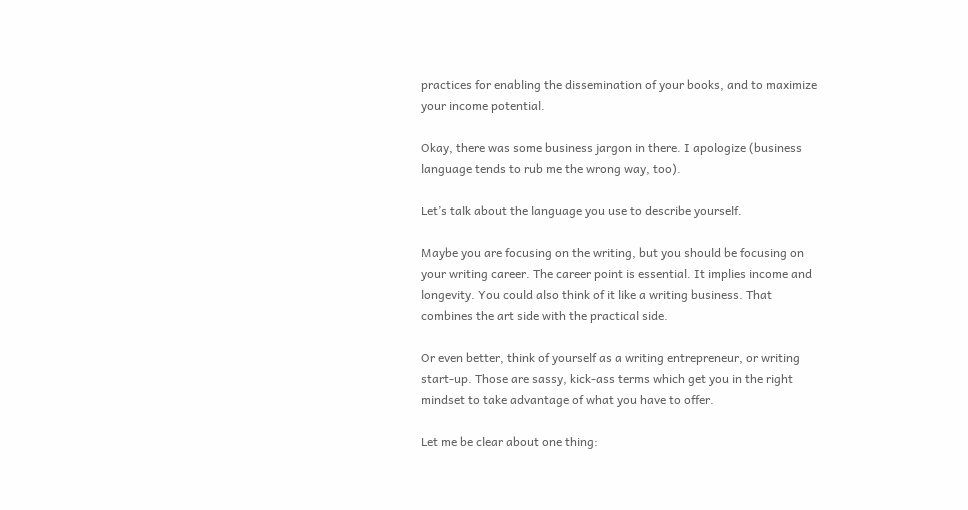practices for enabling the dissemination of your books, and to maximize your income potential.

Okay, there was some business jargon in there. I apologize (business language tends to rub me the wrong way, too).

Let’s talk about the language you use to describe yourself.

Maybe you are focusing on the writing, but you should be focusing on your writing career. The career point is essential. It implies income and longevity. You could also think of it like a writing business. That combines the art side with the practical side.

Or even better, think of yourself as a writing entrepreneur, or writing start-up. Those are sassy, kick-ass terms which get you in the right mindset to take advantage of what you have to offer.

Let me be clear about one thing: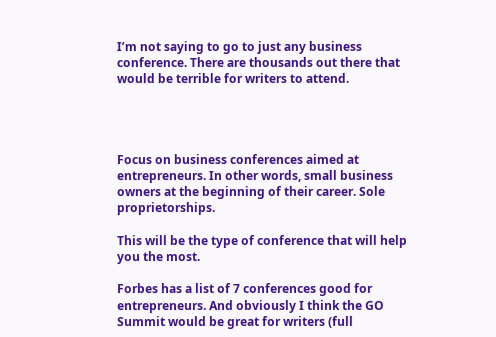I’m not saying to go to just any business conference. There are thousands out there that would be terrible for writers to attend.




Focus on business conferences aimed at entrepreneurs. In other words, small business owners at the beginning of their career. Sole proprietorships.

This will be the type of conference that will help you the most.

Forbes has a list of 7 conferences good for entrepreneurs. And obviously I think the GO Summit would be great for writers (full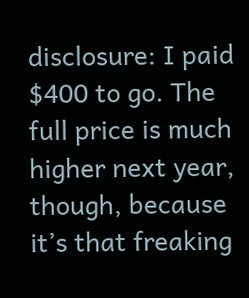disclosure: I paid $400 to go. The full price is much higher next year, though, because it’s that freaking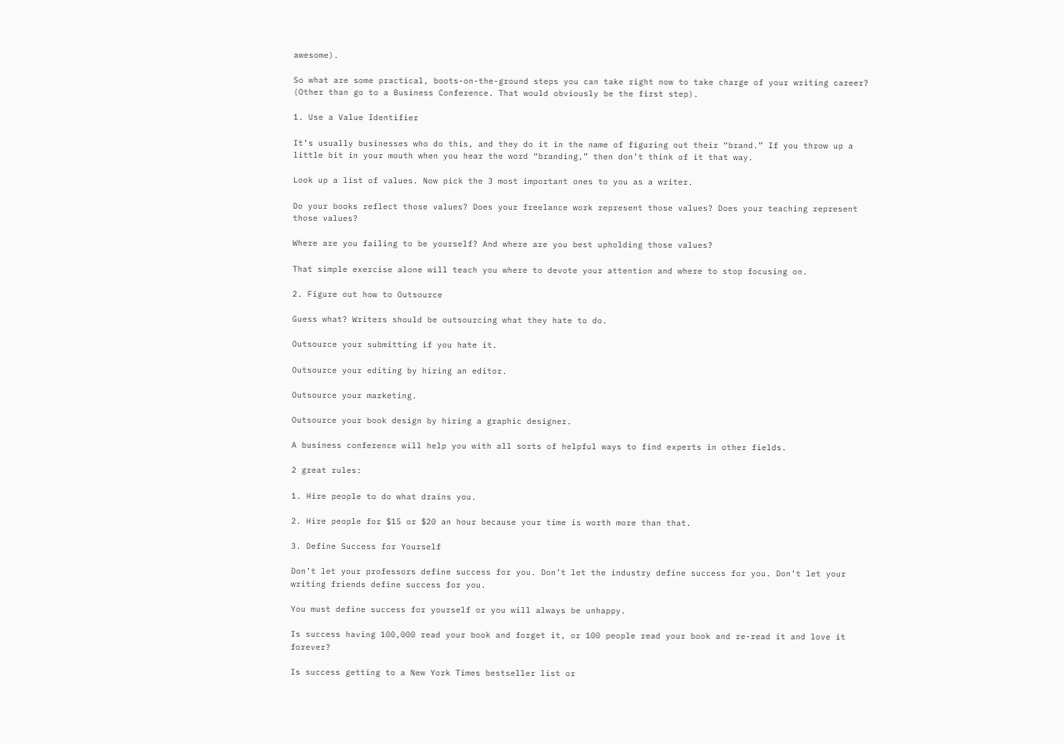awesome).

So what are some practical, boots-on-the-ground steps you can take right now to take charge of your writing career? (Other than go to a Business Conference. That would obviously be the first step).

1. Use a Value Identifier

It’s usually businesses who do this, and they do it in the name of figuring out their “brand.” If you throw up a little bit in your mouth when you hear the word “branding,” then don’t think of it that way.

Look up a list of values. Now pick the 3 most important ones to you as a writer.

Do your books reflect those values? Does your freelance work represent those values? Does your teaching represent those values?

Where are you failing to be yourself? And where are you best upholding those values?

That simple exercise alone will teach you where to devote your attention and where to stop focusing on.

2. Figure out how to Outsource

Guess what? Writers should be outsourcing what they hate to do.

Outsource your submitting if you hate it.

Outsource your editing by hiring an editor.

Outsource your marketing.

Outsource your book design by hiring a graphic designer.

A business conference will help you with all sorts of helpful ways to find experts in other fields.

2 great rules:

1. Hire people to do what drains you.

2. Hire people for $15 or $20 an hour because your time is worth more than that.

3. Define Success for Yourself

Don’t let your professors define success for you. Don’t let the industry define success for you. Don’t let your writing friends define success for you.

You must define success for yourself or you will always be unhappy.

Is success having 100,000 read your book and forget it, or 100 people read your book and re-read it and love it forever?

Is success getting to a New York Times bestseller list or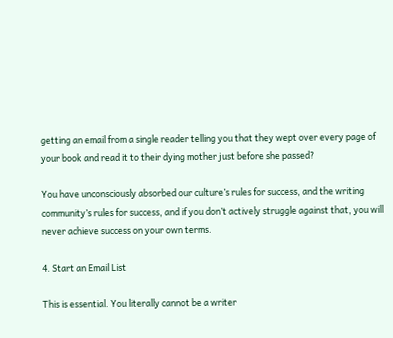getting an email from a single reader telling you that they wept over every page of your book and read it to their dying mother just before she passed?

You have unconsciously absorbed our culture’s rules for success, and the writing community’s rules for success, and if you don’t actively struggle against that, you will never achieve success on your own terms.

4. Start an Email List

This is essential. You literally cannot be a writer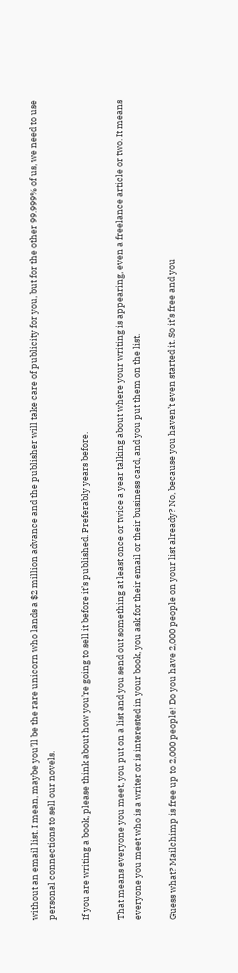without an email list. I mean, maybe you’ll be the rare unicorn who lands a $2 million advance and the publisher will take care of publicity for you, but for the other 99.999% of us, we need to use personal connections to sell our novels.

If you are writing a book, please think about how you’re going to sell it before it’s published. Preferably years before.

That means everyone you meet, you put on a list and you send out something at least once or twice a year talking about where your writing is appearing, even a freelance article or two. It means everyone you meet who is a writer or is interested in your book, you ask for their email or their business card, and you put them on the list.

Guess what? Mailchimp is free up to 2,000 people! Do you have 2,000 people on your list already? No, because you haven’t even started it. So it’s free and you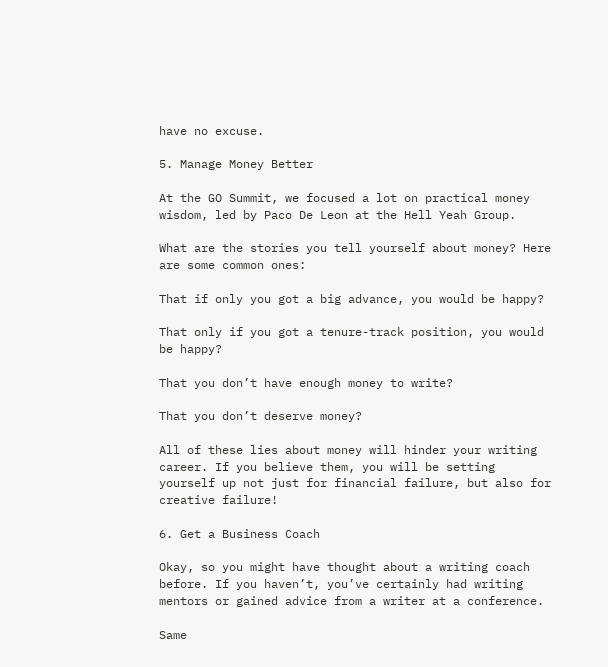have no excuse.

5. Manage Money Better

At the GO Summit, we focused a lot on practical money wisdom, led by Paco De Leon at the Hell Yeah Group.

What are the stories you tell yourself about money? Here are some common ones:

That if only you got a big advance, you would be happy?

That only if you got a tenure-track position, you would be happy?

That you don’t have enough money to write?

That you don’t deserve money?

All of these lies about money will hinder your writing career. If you believe them, you will be setting yourself up not just for financial failure, but also for creative failure!

6. Get a Business Coach

Okay, so you might have thought about a writing coach before. If you haven’t, you’ve certainly had writing mentors or gained advice from a writer at a conference.

Same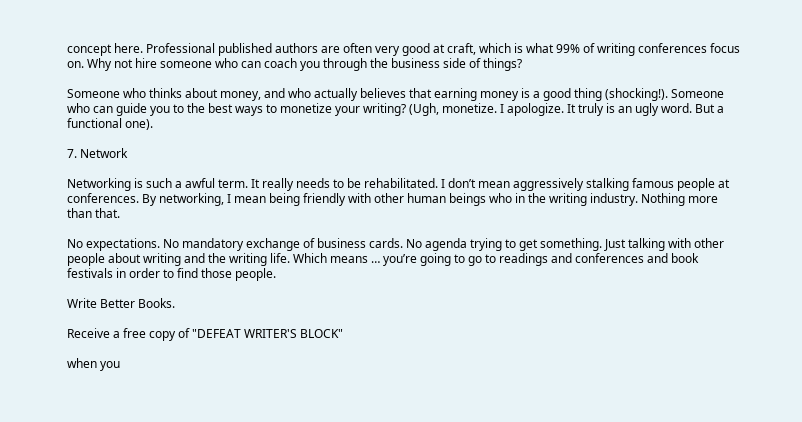concept here. Professional published authors are often very good at craft, which is what 99% of writing conferences focus on. Why not hire someone who can coach you through the business side of things?

Someone who thinks about money, and who actually believes that earning money is a good thing (shocking!). Someone who can guide you to the best ways to monetize your writing? (Ugh, monetize. I apologize. It truly is an ugly word. But a functional one).

7. Network

Networking is such a awful term. It really needs to be rehabilitated. I don’t mean aggressively stalking famous people at conferences. By networking, I mean being friendly with other human beings who in the writing industry. Nothing more than that.

No expectations. No mandatory exchange of business cards. No agenda trying to get something. Just talking with other people about writing and the writing life. Which means … you’re going to go to readings and conferences and book festivals in order to find those people.

Write Better Books.

Receive a free copy of "DEFEAT WRITER'S BLOCK"

when you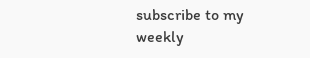subscribe to my weekly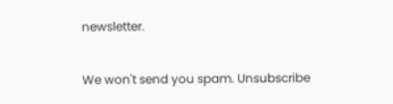newsletter.

We won't send you spam. Unsubscribe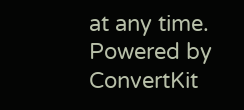at any time. Powered by ConvertKit